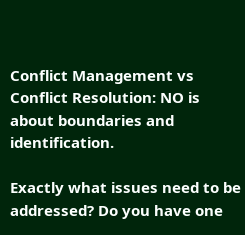Conflict Management vs Conflict Resolution: NO is about boundaries and identification.

Exactly what issues need to be addressed? Do you have one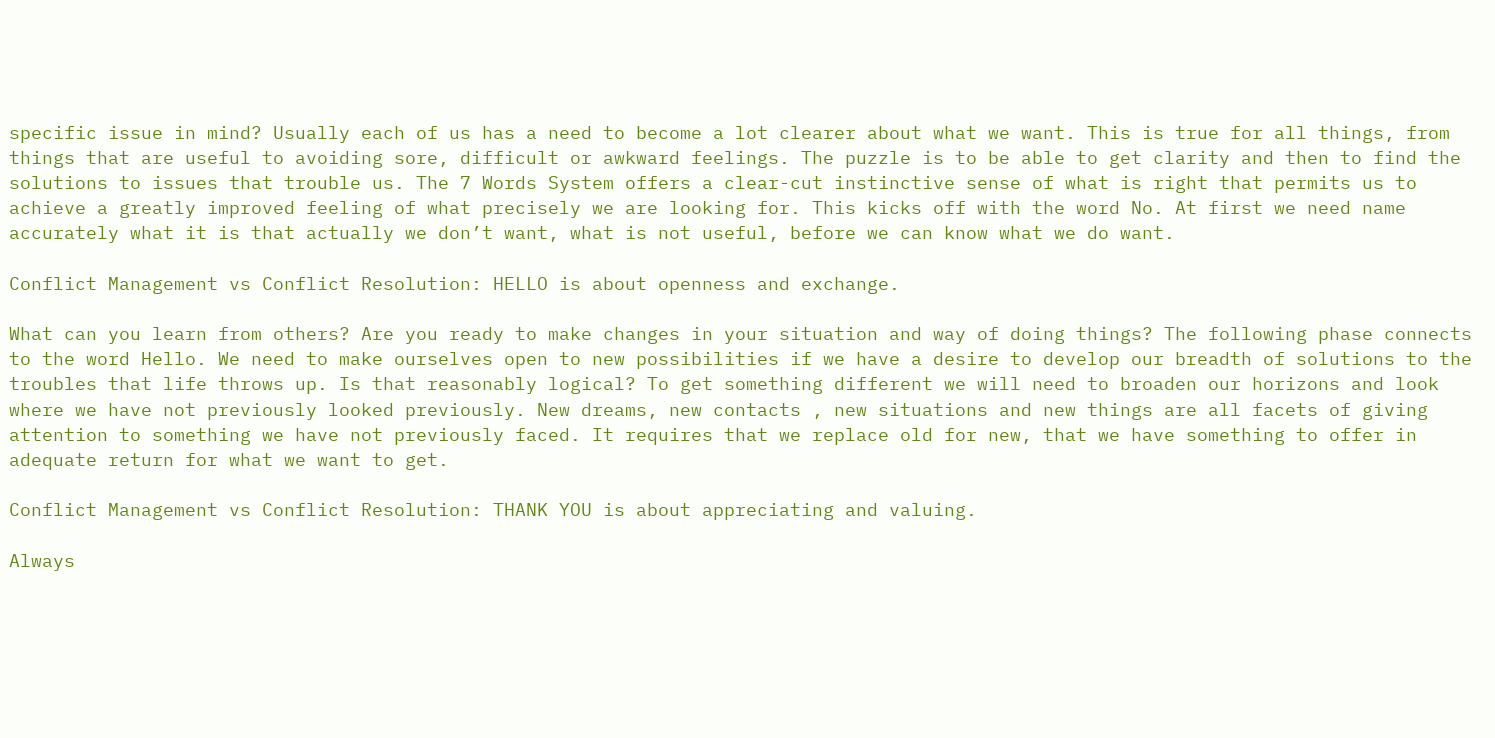specific issue in mind? Usually each of us has a need to become a lot clearer about what we want. This is true for all things, from things that are useful to avoiding sore, difficult or awkward feelings. The puzzle is to be able to get clarity and then to find the solutions to issues that trouble us. The 7 Words System offers a clear-cut instinctive sense of what is right that permits us to achieve a greatly improved feeling of what precisely we are looking for. This kicks off with the word No. At first we need name accurately what it is that actually we don’t want, what is not useful, before we can know what we do want.

Conflict Management vs Conflict Resolution: HELLO is about openness and exchange.

What can you learn from others? Are you ready to make changes in your situation and way of doing things? The following phase connects to the word Hello. We need to make ourselves open to new possibilities if we have a desire to develop our breadth of solutions to the troubles that life throws up. Is that reasonably logical? To get something different we will need to broaden our horizons and look where we have not previously looked previously. New dreams, new contacts , new situations and new things are all facets of giving attention to something we have not previously faced. It requires that we replace old for new, that we have something to offer in adequate return for what we want to get.

Conflict Management vs Conflict Resolution: THANK YOU is about appreciating and valuing.

Always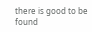there is good to be found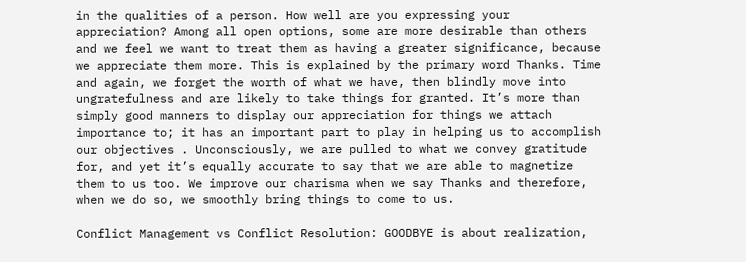in the qualities of a person. How well are you expressing your appreciation? Among all open options, some are more desirable than others and we feel we want to treat them as having a greater significance, because we appreciate them more. This is explained by the primary word Thanks. Time and again, we forget the worth of what we have, then blindly move into ungratefulness and are likely to take things for granted. It’s more than simply good manners to display our appreciation for things we attach importance to; it has an important part to play in helping us to accomplish our objectives . Unconsciously, we are pulled to what we convey gratitude for, and yet it’s equally accurate to say that we are able to magnetize them to us too. We improve our charisma when we say Thanks and therefore, when we do so, we smoothly bring things to come to us.

Conflict Management vs Conflict Resolution: GOODBYE is about realization,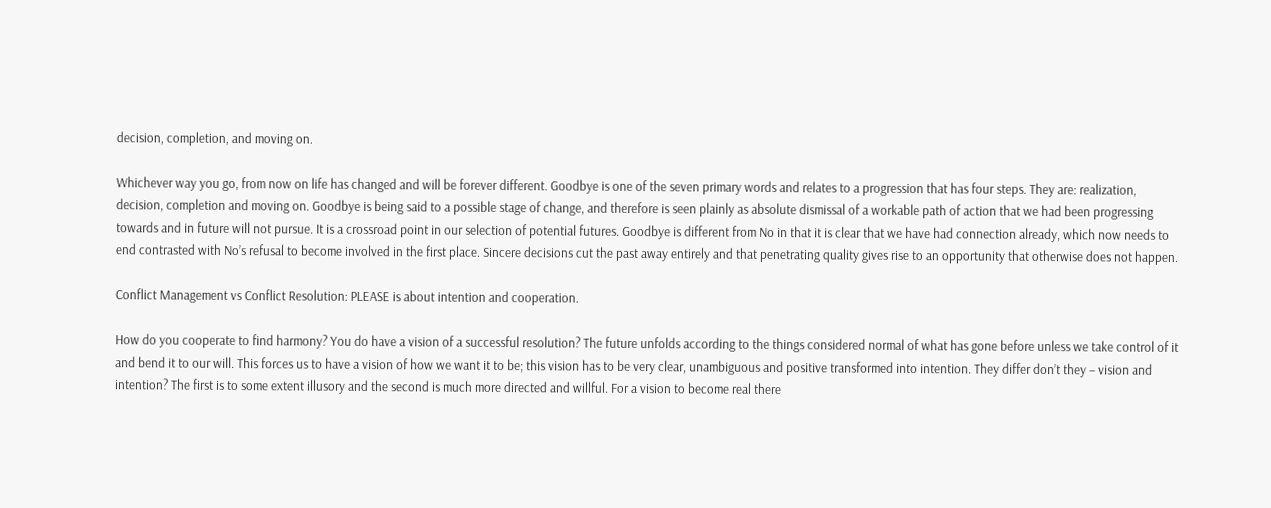decision, completion, and moving on.

Whichever way you go, from now on life has changed and will be forever different. Goodbye is one of the seven primary words and relates to a progression that has four steps. They are: realization, decision, completion and moving on. Goodbye is being said to a possible stage of change, and therefore is seen plainly as absolute dismissal of a workable path of action that we had been progressing towards and in future will not pursue. It is a crossroad point in our selection of potential futures. Goodbye is different from No in that it is clear that we have had connection already, which now needs to end contrasted with No’s refusal to become involved in the first place. Sincere decisions cut the past away entirely and that penetrating quality gives rise to an opportunity that otherwise does not happen.

Conflict Management vs Conflict Resolution: PLEASE is about intention and cooperation.

How do you cooperate to find harmony? You do have a vision of a successful resolution? The future unfolds according to the things considered normal of what has gone before unless we take control of it and bend it to our will. This forces us to have a vision of how we want it to be; this vision has to be very clear, unambiguous and positive transformed into intention. They differ don’t they – vision and intention? The first is to some extent illusory and the second is much more directed and willful. For a vision to become real there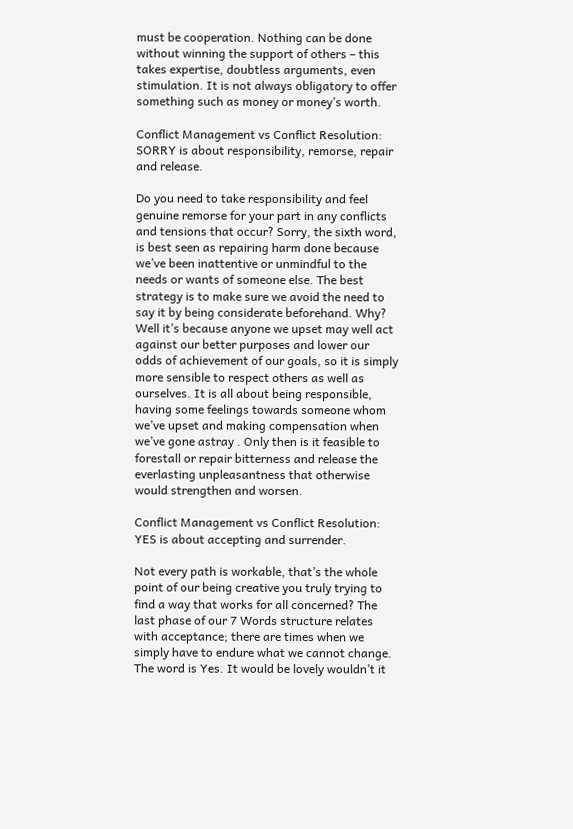must be cooperation. Nothing can be done without winning the support of others – this takes expertise, doubtless arguments, even stimulation. It is not always obligatory to offer something such as money or money’s worth.

Conflict Management vs Conflict Resolution: SORRY is about responsibility, remorse, repair and release.

Do you need to take responsibility and feel genuine remorse for your part in any conflicts and tensions that occur? Sorry, the sixth word, is best seen as repairing harm done because we’ve been inattentive or unmindful to the needs or wants of someone else. The best strategy is to make sure we avoid the need to say it by being considerate beforehand. Why? Well it’s because anyone we upset may well act against our better purposes and lower our odds of achievement of our goals, so it is simply more sensible to respect others as well as ourselves. It is all about being responsible, having some feelings towards someone whom we’ve upset and making compensation when we’ve gone astray . Only then is it feasible to forestall or repair bitterness and release the everlasting unpleasantness that otherwise would strengthen and worsen.

Conflict Management vs Conflict Resolution: YES is about accepting and surrender.

Not every path is workable, that’s the whole point of our being creative you truly trying to find a way that works for all concerned? The last phase of our 7 Words structure relates with acceptance; there are times when we simply have to endure what we cannot change. The word is Yes. It would be lovely wouldn’t it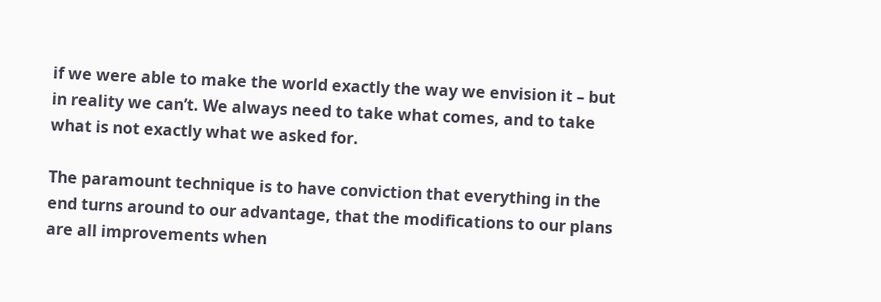if we were able to make the world exactly the way we envision it – but in reality we can’t. We always need to take what comes, and to take what is not exactly what we asked for.

The paramount technique is to have conviction that everything in the end turns around to our advantage, that the modifications to our plans are all improvements when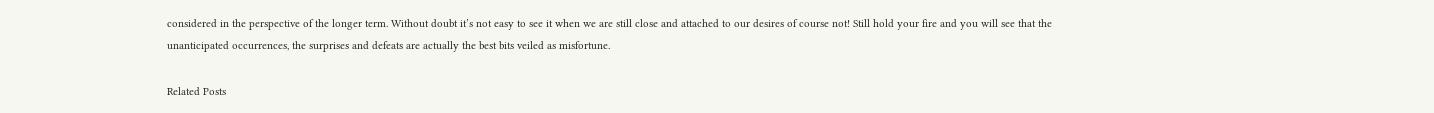considered in the perspective of the longer term. Without doubt it’s not easy to see it when we are still close and attached to our desires of course not! Still hold your fire and you will see that the unanticipated occurrences, the surprises and defeats are actually the best bits veiled as misfortune.

Related Posts